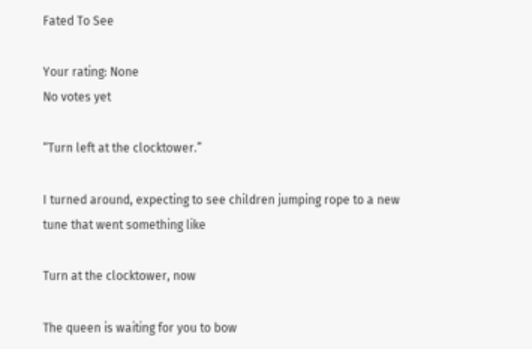Fated To See

Your rating: None
No votes yet

“Turn left at the clocktower.”

I turned around, expecting to see children jumping rope to a new tune that went something like

Turn at the clocktower, now

The queen is waiting for you to bow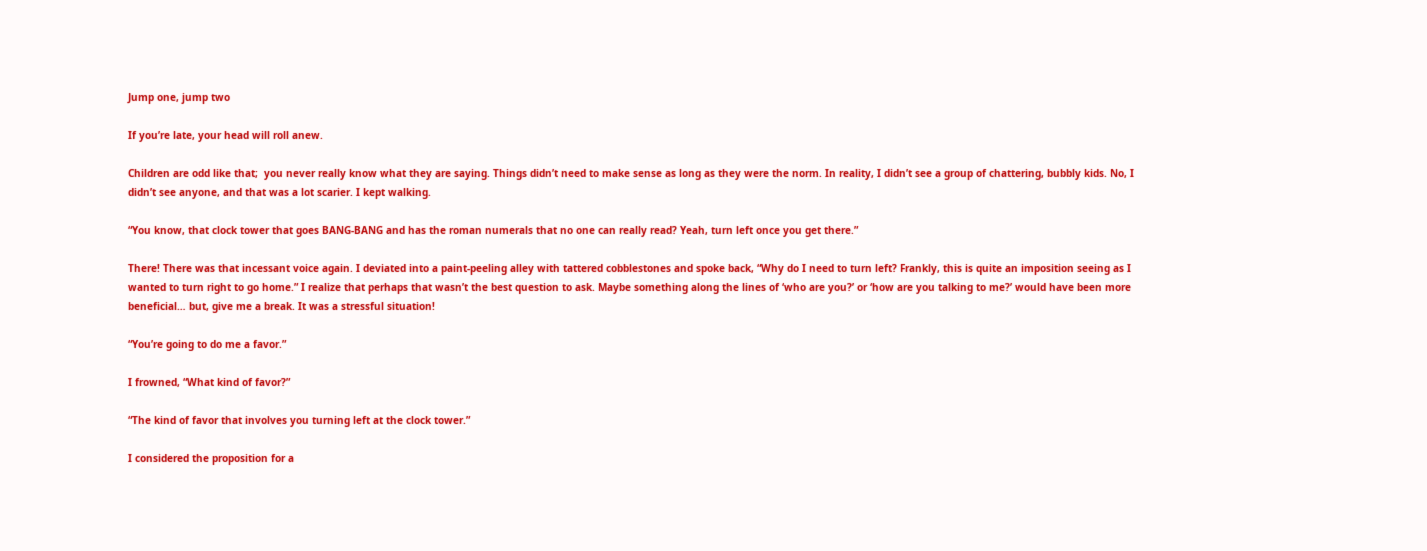Jump one, jump two

If you’re late, your head will roll anew.

Children are odd like that;  you never really know what they are saying. Things didn’t need to make sense as long as they were the norm. In reality, I didn’t see a group of chattering, bubbly kids. No, I didn’t see anyone, and that was a lot scarier. I kept walking.

“You know, that clock tower that goes BANG-BANG and has the roman numerals that no one can really read? Yeah, turn left once you get there.”

There! There was that incessant voice again. I deviated into a paint-peeling alley with tattered cobblestones and spoke back, “Why do I need to turn left? Frankly, this is quite an imposition seeing as I wanted to turn right to go home.” I realize that perhaps that wasn’t the best question to ask. Maybe something along the lines of ‘who are you?’ or ‘how are you talking to me?’ would have been more beneficial… but, give me a break. It was a stressful situation!

“You’re going to do me a favor.”

I frowned, “What kind of favor?”

“The kind of favor that involves you turning left at the clock tower.”

I considered the proposition for a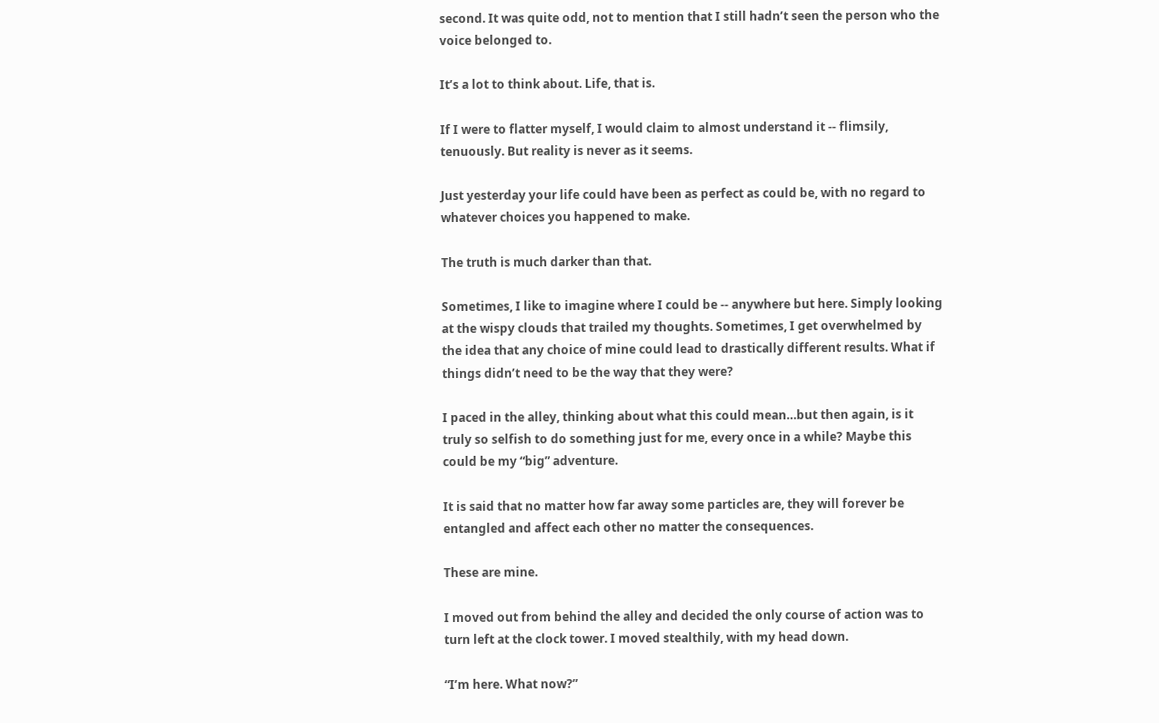second. It was quite odd, not to mention that I still hadn’t seen the person who the voice belonged to.

It’s a lot to think about. Life, that is.

If I were to flatter myself, I would claim to almost understand it -- flimsily, tenuously. But reality is never as it seems.

Just yesterday your life could have been as perfect as could be, with no regard to whatever choices you happened to make.

The truth is much darker than that.

Sometimes, I like to imagine where I could be -- anywhere but here. Simply looking at the wispy clouds that trailed my thoughts. Sometimes, I get overwhelmed by the idea that any choice of mine could lead to drastically different results. What if things didn’t need to be the way that they were?

I paced in the alley, thinking about what this could mean…but then again, is it truly so selfish to do something just for me, every once in a while? Maybe this could be my “big” adventure.

It is said that no matter how far away some particles are, they will forever be entangled and affect each other no matter the consequences.

These are mine.

I moved out from behind the alley and decided the only course of action was to turn left at the clock tower. I moved stealthily, with my head down.

“I’m here. What now?”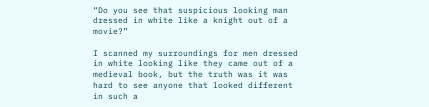“Do you see that suspicious looking man dressed in white like a knight out of a movie?”

I scanned my surroundings for men dressed in white looking like they came out of a medieval book, but the truth was it was hard to see anyone that looked different in such a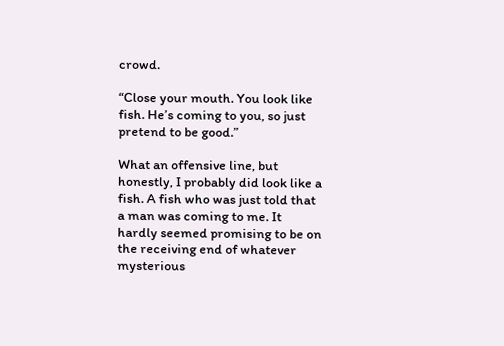crowd.

“Close your mouth. You look like fish. He’s coming to you, so just pretend to be good.”

What an offensive line, but honestly, I probably did look like a fish. A fish who was just told that a man was coming to me. It hardly seemed promising to be on the receiving end of whatever mysterious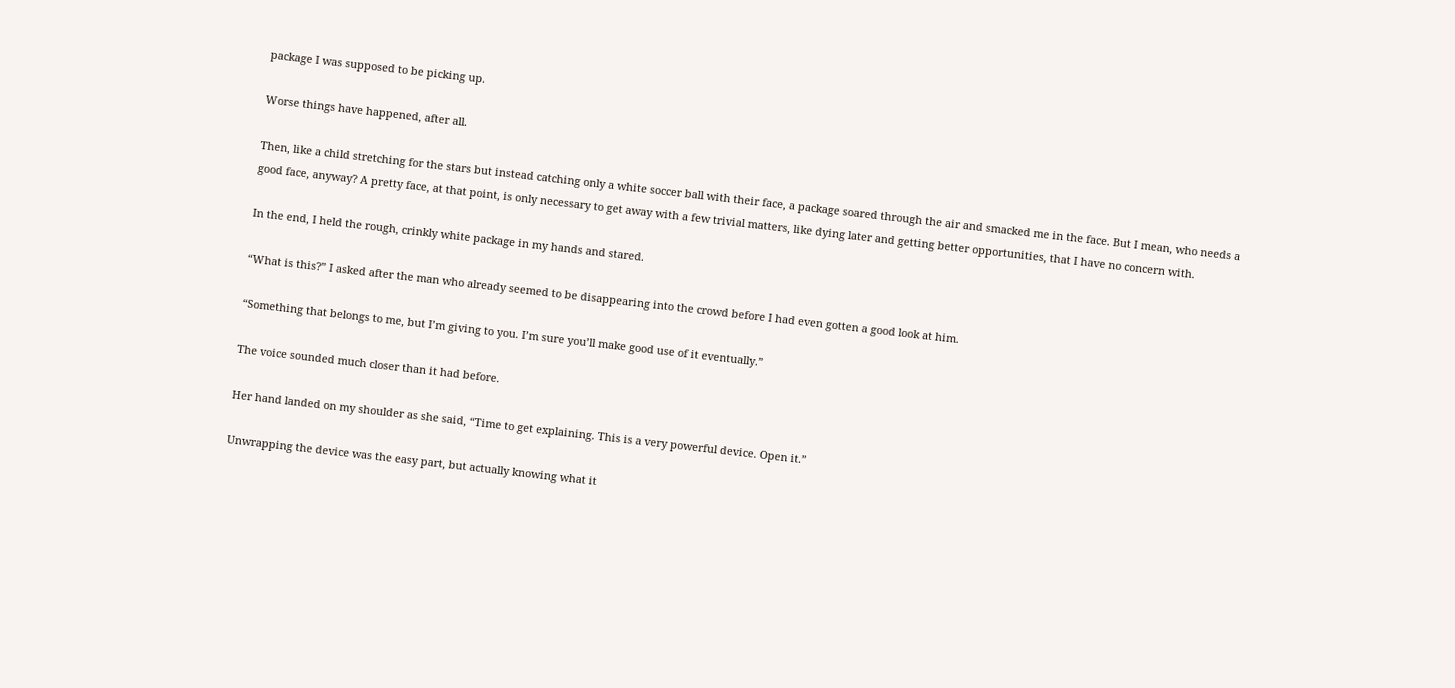package I was supposed to be picking up.

Worse things have happened, after all.

Then, like a child stretching for the stars but instead catching only a white soccer ball with their face, a package soared through the air and smacked me in the face. But I mean, who needs a good face, anyway? A pretty face, at that point, is only necessary to get away with a few trivial matters, like dying later and getting better opportunities, that I have no concern with.

In the end, I held the rough, crinkly white package in my hands and stared.

“What is this?” I asked after the man who already seemed to be disappearing into the crowd before I had even gotten a good look at him.

“Something that belongs to me, but I’m giving to you. I’m sure you’ll make good use of it eventually.”

The voice sounded much closer than it had before.

Her hand landed on my shoulder as she said, “Time to get explaining. This is a very powerful device. Open it.”

Unwrapping the device was the easy part, but actually knowing what it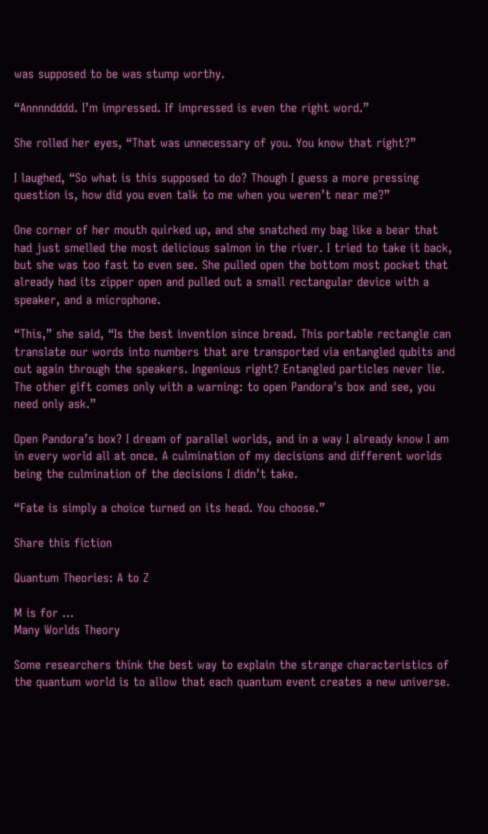was supposed to be was stump worthy.

“Annnndddd. I’m impressed. If impressed is even the right word.”

She rolled her eyes, “That was unnecessary of you. You know that right?”

I laughed, “So what is this supposed to do? Though I guess a more pressing question is, how did you even talk to me when you weren’t near me?”

One corner of her mouth quirked up, and she snatched my bag like a bear that had just smelled the most delicious salmon in the river. I tried to take it back, but she was too fast to even see. She pulled open the bottom most pocket that already had its zipper open and pulled out a small rectangular device with a speaker, and a microphone.

“This,” she said, “Is the best invention since bread. This portable rectangle can translate our words into numbers that are transported via entangled qubits and out again through the speakers. Ingenious right? Entangled particles never lie. The other gift comes only with a warning: to open Pandora's box and see, you need only ask.”

Open Pandora’s box? I dream of parallel worlds, and in a way I already know I am in every world all at once. A culmination of my decisions and different worlds being the culmination of the decisions I didn’t take.

“Fate is simply a choice turned on its head. You choose.”

Share this fiction

Quantum Theories: A to Z

M is for ...
Many Worlds Theory

Some researchers think the best way to explain the strange characteristics of the quantum world is to allow that each quantum event creates a new universe.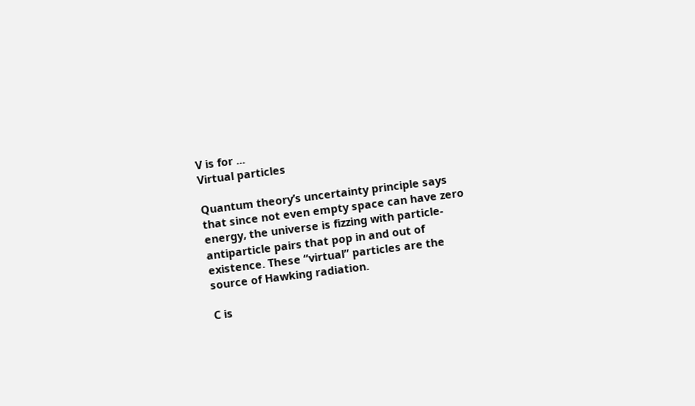V is for ...
Virtual particles

Quantum theory’s uncertainty principle says that since not even empty space can have zero energy, the universe is fizzing with particle-antiparticle pairs that pop in and out of existence. These “virtual” particles are the source of Hawking radiation.

C is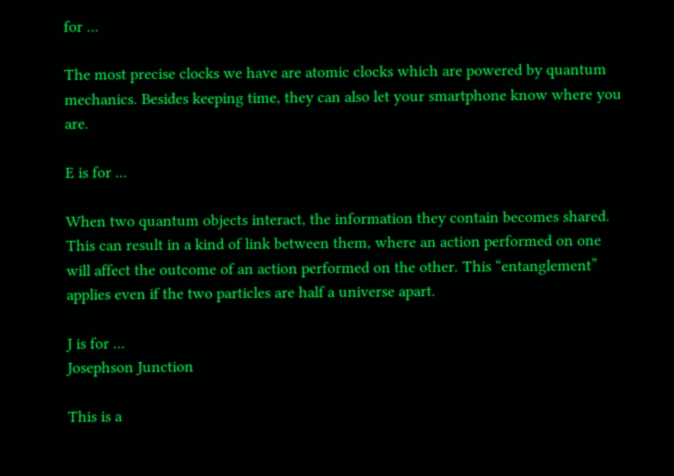for ...

The most precise clocks we have are atomic clocks which are powered by quantum mechanics. Besides keeping time, they can also let your smartphone know where you are.

E is for ...

When two quantum objects interact, the information they contain becomes shared. This can result in a kind of link between them, where an action performed on one will affect the outcome of an action performed on the other. This “entanglement” applies even if the two particles are half a universe apart.

J is for ...
Josephson Junction

This is a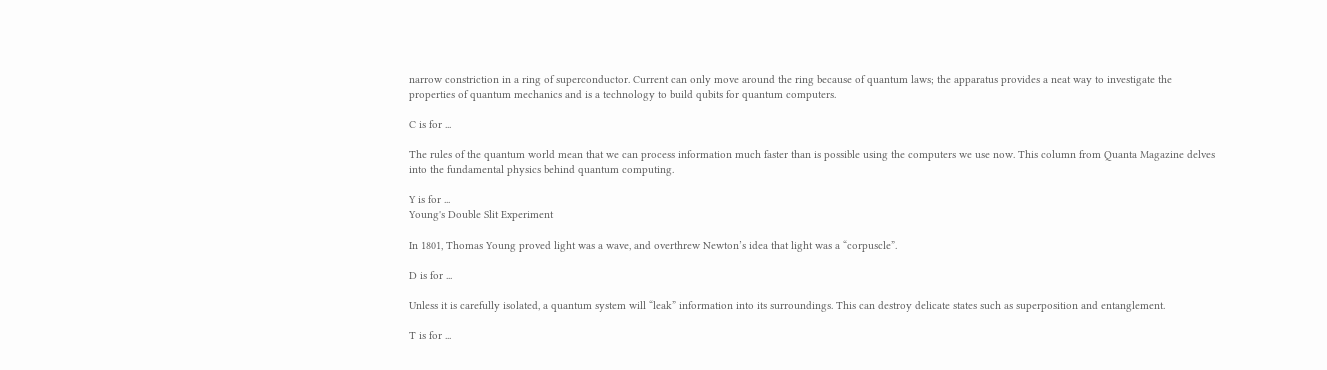narrow constriction in a ring of superconductor. Current can only move around the ring because of quantum laws; the apparatus provides a neat way to investigate the properties of quantum mechanics and is a technology to build qubits for quantum computers.

C is for ...

The rules of the quantum world mean that we can process information much faster than is possible using the computers we use now. This column from Quanta Magazine delves into the fundamental physics behind quantum computing.

Y is for ...
Young's Double Slit Experiment

In 1801, Thomas Young proved light was a wave, and overthrew Newton’s idea that light was a “corpuscle”.

D is for ...

Unless it is carefully isolated, a quantum system will “leak” information into its surroundings. This can destroy delicate states such as superposition and entanglement.

T is for ...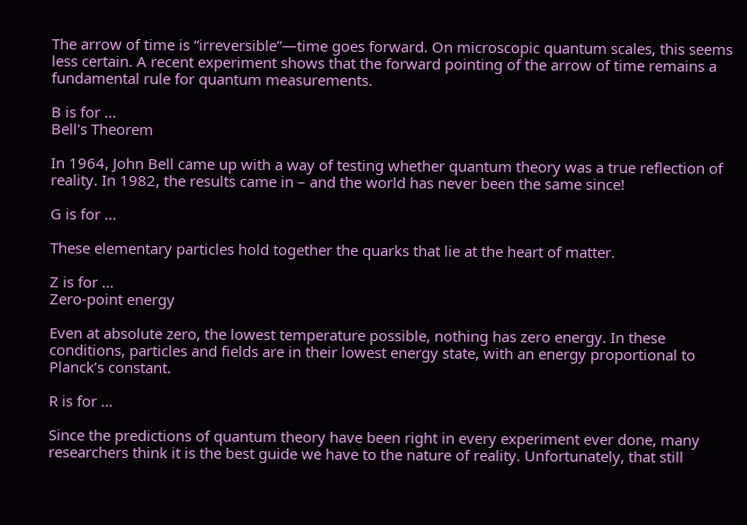The arrow of time is “irreversible”—time goes forward. On microscopic quantum scales, this seems less certain. A recent experiment shows that the forward pointing of the arrow of time remains a fundamental rule for quantum measurements.

B is for ...
Bell's Theorem

In 1964, John Bell came up with a way of testing whether quantum theory was a true reflection of reality. In 1982, the results came in – and the world has never been the same since!

G is for ...

These elementary particles hold together the quarks that lie at the heart of matter.

Z is for ...
Zero-point energy

Even at absolute zero, the lowest temperature possible, nothing has zero energy. In these conditions, particles and fields are in their lowest energy state, with an energy proportional to Planck’s constant.

R is for ...

Since the predictions of quantum theory have been right in every experiment ever done, many researchers think it is the best guide we have to the nature of reality. Unfortunately, that still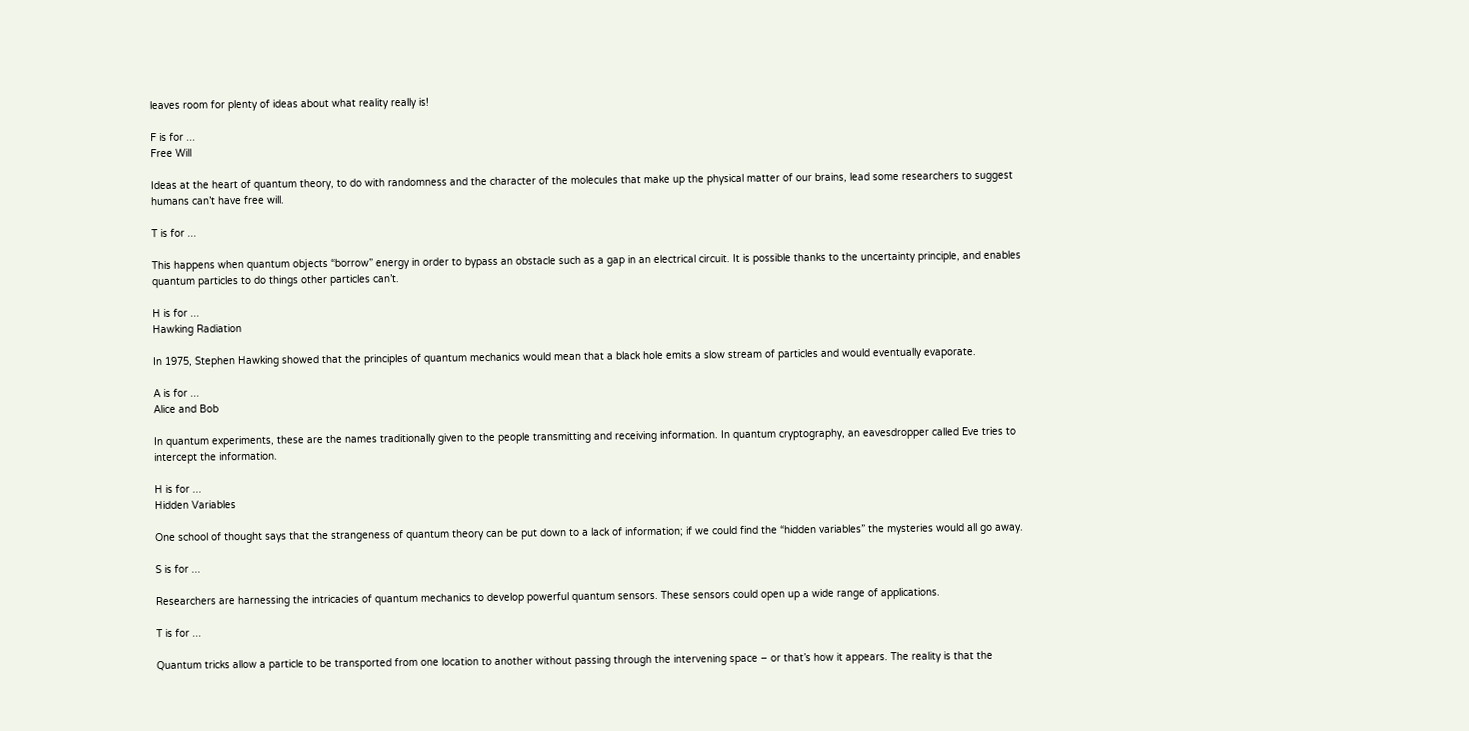leaves room for plenty of ideas about what reality really is!

F is for ...
Free Will

Ideas at the heart of quantum theory, to do with randomness and the character of the molecules that make up the physical matter of our brains, lead some researchers to suggest humans can’t have free will.

T is for ...

This happens when quantum objects “borrow” energy in order to bypass an obstacle such as a gap in an electrical circuit. It is possible thanks to the uncertainty principle, and enables quantum particles to do things other particles can’t.

H is for ...
Hawking Radiation

In 1975, Stephen Hawking showed that the principles of quantum mechanics would mean that a black hole emits a slow stream of particles and would eventually evaporate.

A is for ...
Alice and Bob

In quantum experiments, these are the names traditionally given to the people transmitting and receiving information. In quantum cryptography, an eavesdropper called Eve tries to intercept the information.

H is for ...
Hidden Variables

One school of thought says that the strangeness of quantum theory can be put down to a lack of information; if we could find the “hidden variables” the mysteries would all go away.

S is for ...

Researchers are harnessing the intricacies of quantum mechanics to develop powerful quantum sensors. These sensors could open up a wide range of applications.

T is for ...

Quantum tricks allow a particle to be transported from one location to another without passing through the intervening space – or that’s how it appears. The reality is that the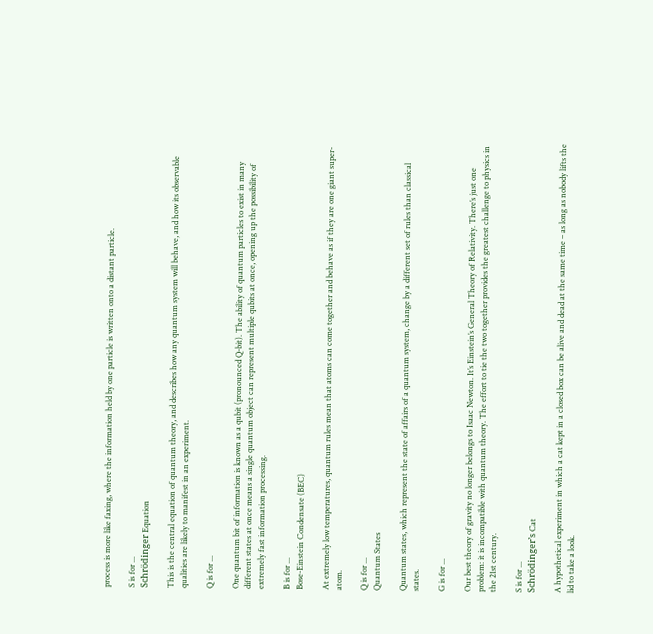process is more like faxing, where the information held by one particle is written onto a distant particle.

S is for ...
Schrödinger Equation

This is the central equation of quantum theory, and describes how any quantum system will behave, and how its observable qualities are likely to manifest in an experiment.

Q is for ...

One quantum bit of information is known as a qubit (pronounced Q-bit). The ability of quantum particles to exist in many different states at once means a single quantum object can represent multiple qubits at once, opening up the possibility of extremely fast information processing.

B is for ...
Bose-Einstein Condensate (BEC)

At extremely low temperatures, quantum rules mean that atoms can come together and behave as if they are one giant super-atom.

Q is for ...
Quantum States

Quantum states, which represent the state of affairs of a quantum system, change by a different set of rules than classical states.

G is for ...

Our best theory of gravity no longer belongs to Isaac Newton. It’s Einstein’s General Theory of Relativity. There’s just one problem: it is incompatible with quantum theory. The effort to tie the two together provides the greatest challenge to physics in the 21st century.

S is for ...
Schrödinger’s Cat

A hypothetical experiment in which a cat kept in a closed box can be alive and dead at the same time – as long as nobody lifts the lid to take a look.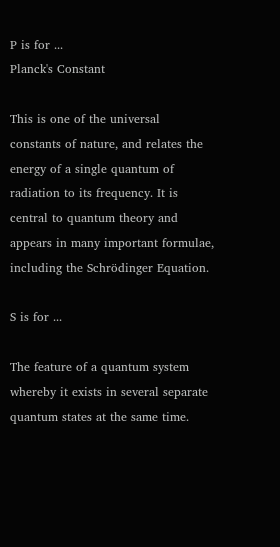P is for ...
Planck's Constant

This is one of the universal constants of nature, and relates the energy of a single quantum of radiation to its frequency. It is central to quantum theory and appears in many important formulae, including the Schrödinger Equation.

S is for ...

The feature of a quantum system whereby it exists in several separate quantum states at the same time.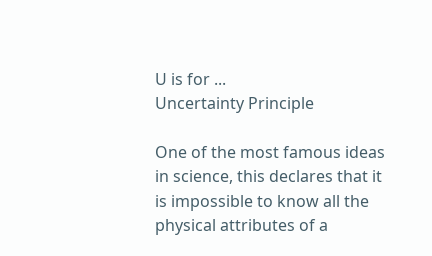U is for ...
Uncertainty Principle

One of the most famous ideas in science, this declares that it is impossible to know all the physical attributes of a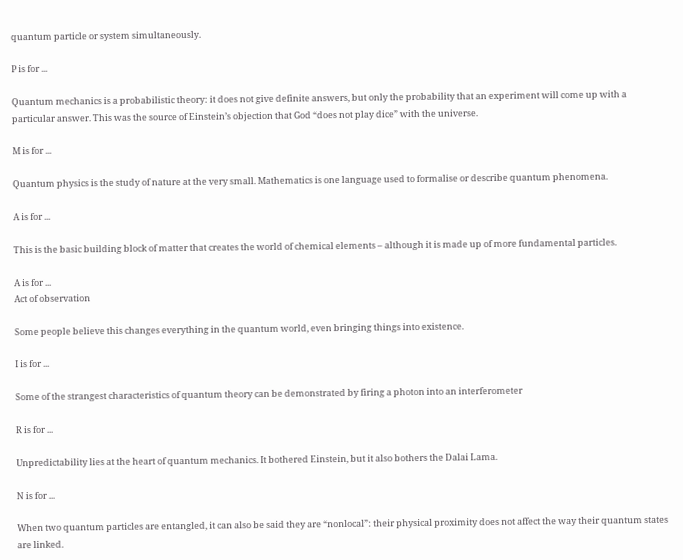quantum particle or system simultaneously.

P is for ...

Quantum mechanics is a probabilistic theory: it does not give definite answers, but only the probability that an experiment will come up with a particular answer. This was the source of Einstein’s objection that God “does not play dice” with the universe.

M is for ...

Quantum physics is the study of nature at the very small. Mathematics is one language used to formalise or describe quantum phenomena.

A is for ...

This is the basic building block of matter that creates the world of chemical elements – although it is made up of more fundamental particles.

A is for ...
Act of observation

Some people believe this changes everything in the quantum world, even bringing things into existence.

I is for ...

Some of the strangest characteristics of quantum theory can be demonstrated by firing a photon into an interferometer

R is for ...

Unpredictability lies at the heart of quantum mechanics. It bothered Einstein, but it also bothers the Dalai Lama.

N is for ...

When two quantum particles are entangled, it can also be said they are “nonlocal”: their physical proximity does not affect the way their quantum states are linked.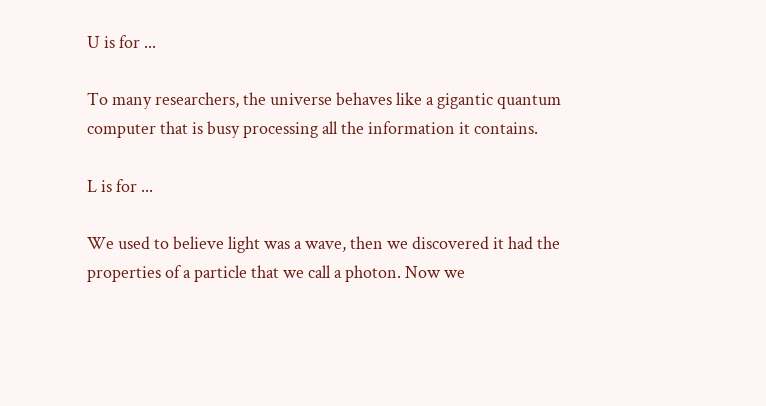U is for ...

To many researchers, the universe behaves like a gigantic quantum computer that is busy processing all the information it contains.

L is for ...

We used to believe light was a wave, then we discovered it had the properties of a particle that we call a photon. Now we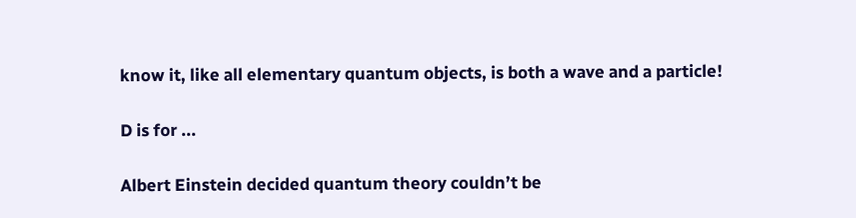know it, like all elementary quantum objects, is both a wave and a particle!

D is for ...

Albert Einstein decided quantum theory couldn’t be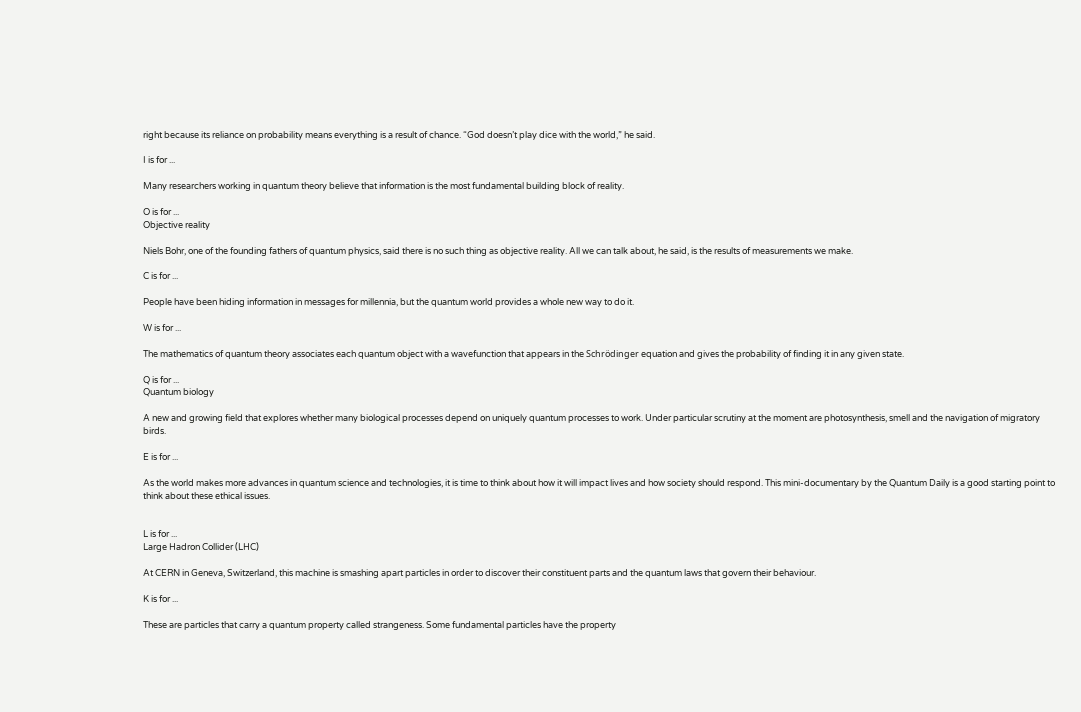right because its reliance on probability means everything is a result of chance. “God doesn’t play dice with the world,” he said.

I is for ...

Many researchers working in quantum theory believe that information is the most fundamental building block of reality.

O is for ...
Objective reality

Niels Bohr, one of the founding fathers of quantum physics, said there is no such thing as objective reality. All we can talk about, he said, is the results of measurements we make.

C is for ...

People have been hiding information in messages for millennia, but the quantum world provides a whole new way to do it.

W is for ...

The mathematics of quantum theory associates each quantum object with a wavefunction that appears in the Schrödinger equation and gives the probability of finding it in any given state.

Q is for ...
Quantum biology

A new and growing field that explores whether many biological processes depend on uniquely quantum processes to work. Under particular scrutiny at the moment are photosynthesis, smell and the navigation of migratory birds.

E is for ...

As the world makes more advances in quantum science and technologies, it is time to think about how it will impact lives and how society should respond. This mini-documentary by the Quantum Daily is a good starting point to think about these ethical issues.


L is for ...
Large Hadron Collider (LHC)

At CERN in Geneva, Switzerland, this machine is smashing apart particles in order to discover their constituent parts and the quantum laws that govern their behaviour.

K is for ...

These are particles that carry a quantum property called strangeness. Some fundamental particles have the property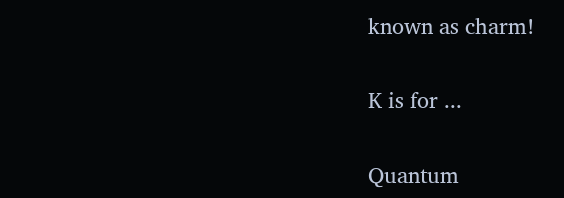known as charm!

K is for ...

Quantum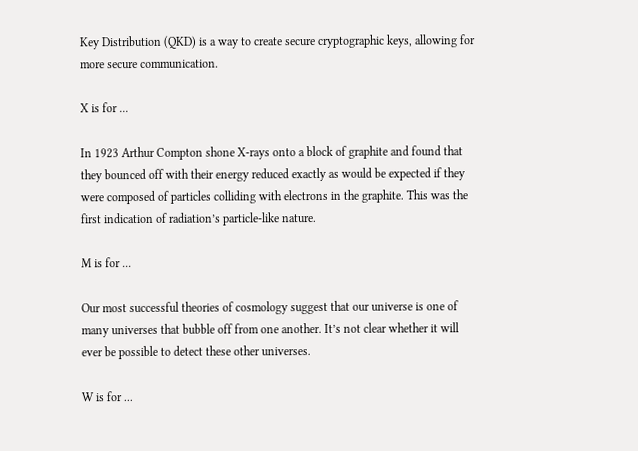Key Distribution (QKD) is a way to create secure cryptographic keys, allowing for more secure communication.

X is for ...

In 1923 Arthur Compton shone X-rays onto a block of graphite and found that they bounced off with their energy reduced exactly as would be expected if they were composed of particles colliding with electrons in the graphite. This was the first indication of radiation’s particle-like nature.

M is for ...

Our most successful theories of cosmology suggest that our universe is one of many universes that bubble off from one another. It’s not clear whether it will ever be possible to detect these other universes.

W is for ...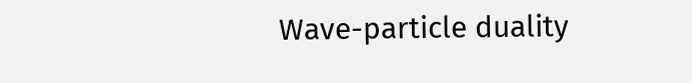Wave-particle duality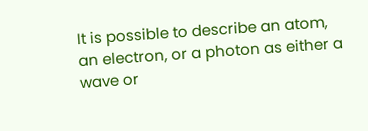It is possible to describe an atom, an electron, or a photon as either a wave or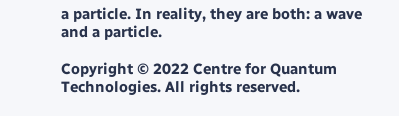a particle. In reality, they are both: a wave and a particle.

Copyright © 2022 Centre for Quantum Technologies. All rights reserved.